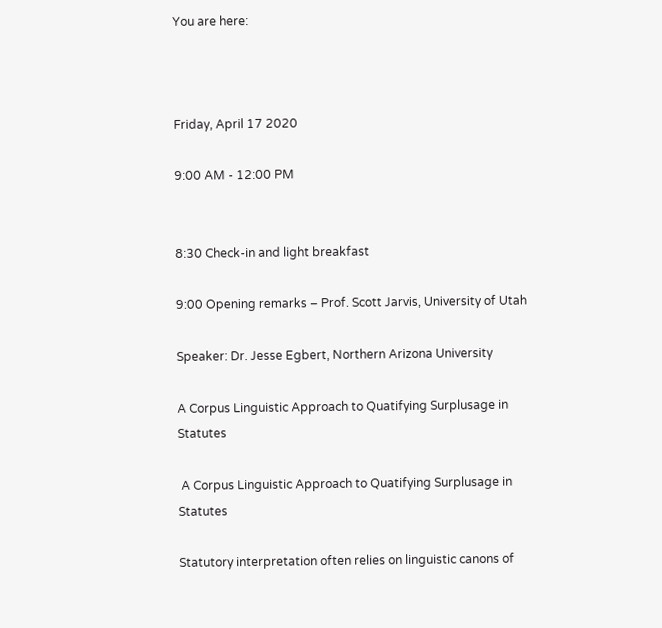You are here:



Friday, April 17 2020

9:00 AM - 12:00 PM


8:30 Check-in and light breakfast

9:00 Opening remarks – Prof. Scott Jarvis, University of Utah

Speaker: Dr. Jesse Egbert, Northern Arizona University

A Corpus Linguistic Approach to Quatifying Surplusage in Statutes

 A Corpus Linguistic Approach to Quatifying Surplusage in Statutes

Statutory interpretation often relies on linguistic canons of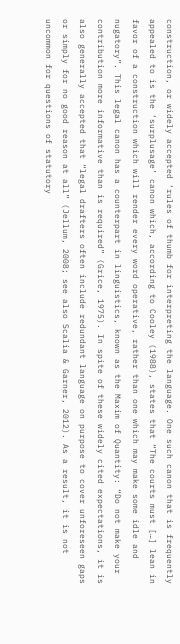construction, or widely accepted ‘rules of thumb for interpreting the language. One such canon that is frequently appealed to is the ‘surplusage’ canon which, according to Cooley (1988), states that “The courts must […] lean in favor of a construction which will render every word operative, rather than one which may make some idle and nugatory”. This legal canon has a counterpart in linguistics, known as the Maxim of Quantity: “Do not make your contribution more informative than is required” (Grice, 1975). In spite of these widely cited expectations, it is also generally accepted that “legal drafters often include redundant language on purpose to cover unforeseen gaps or simply for no good reason at all” (Jellum, 2008; see also Scalia & Garner, 2012). As a result, it is not uncommon for questions of statutory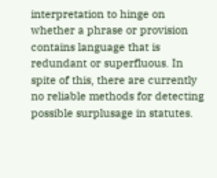interpretation to hinge on whether a phrase or provision contains language that is redundant or superfluous. In spite of this, there are currently no reliable methods for detecting possible surplusage in statutes.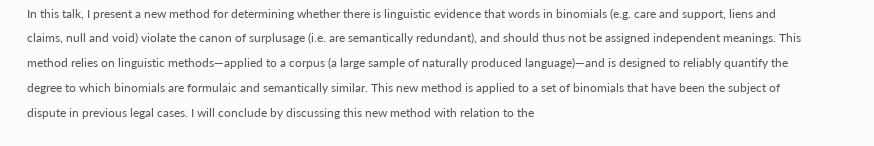In this talk, I present a new method for determining whether there is linguistic evidence that words in binomials (e.g. care and support, liens and claims, null and void) violate the canon of surplusage (i.e. are semantically redundant), and should thus not be assigned independent meanings. This method relies on linguistic methods—applied to a corpus (a large sample of naturally produced language)—and is designed to reliably quantify the degree to which binomials are formulaic and semantically similar. This new method is applied to a set of binomials that have been the subject of dispute in previous legal cases. I will conclude by discussing this new method with relation to the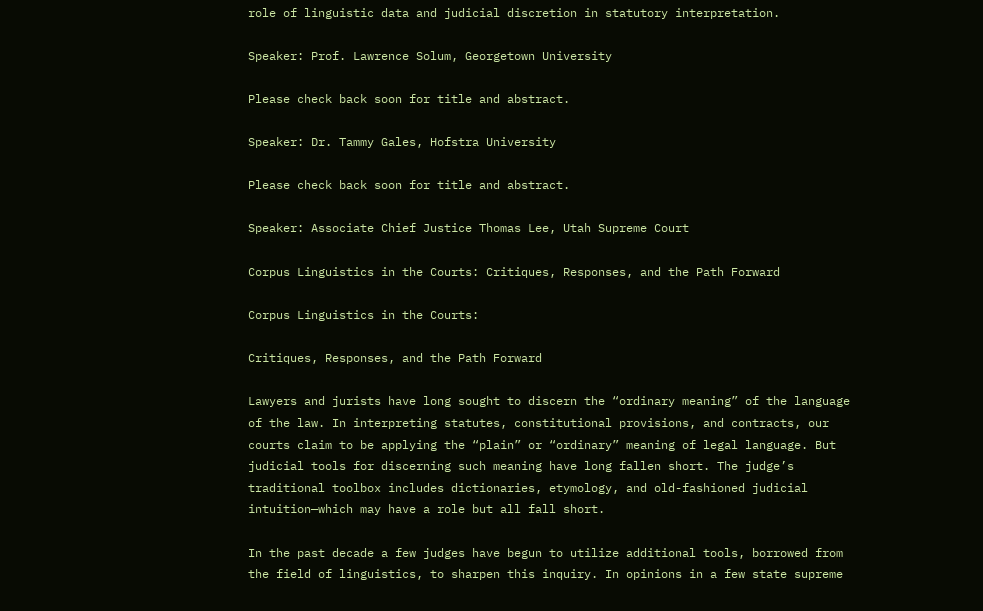role of linguistic data and judicial discretion in statutory interpretation.

Speaker: Prof. Lawrence Solum, Georgetown University

Please check back soon for title and abstract.

Speaker: Dr. Tammy Gales, Hofstra University

Please check back soon for title and abstract.

Speaker: Associate Chief Justice Thomas Lee, Utah Supreme Court

Corpus Linguistics in the Courts: Critiques, Responses, and the Path Forward

Corpus Linguistics in the Courts:

Critiques, Responses, and the Path Forward

Lawyers and jurists have long sought to discern the “ordinary meaning” of the language of the law. In interpreting statutes, constitutional provisions, and contracts, our courts claim to be applying the “plain” or “ordinary” meaning of legal language. But judicial tools for discerning such meaning have long fallen short. The judge’s traditional toolbox includes dictionaries, etymology, and old-fashioned judicial intuition—which may have a role but all fall short.

In the past decade a few judges have begun to utilize additional tools, borrowed from the field of linguistics, to sharpen this inquiry. In opinions in a few state supreme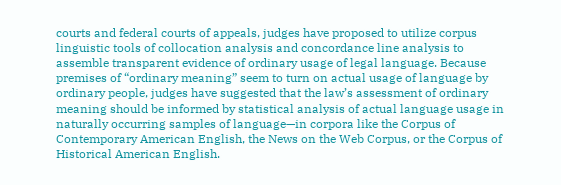courts and federal courts of appeals, judges have proposed to utilize corpus linguistic tools of collocation analysis and concordance line analysis to assemble transparent evidence of ordinary usage of legal language. Because premises of “ordinary meaning” seem to turn on actual usage of language by ordinary people, judges have suggested that the law’s assessment of ordinary meaning should be informed by statistical analysis of actual language usage in naturally occurring samples of language—in corpora like the Corpus of Contemporary American English, the News on the Web Corpus, or the Corpus of Historical American English.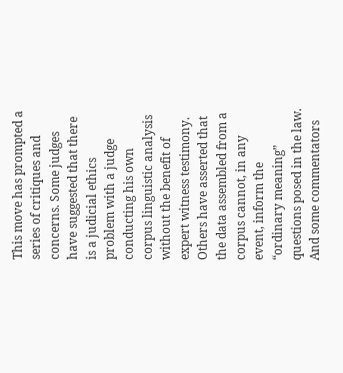This move has prompted a series of critiques and concerns. Some judges have suggested that there is a judicial ethics problem with a judge conducting his own corpus linguistic analysis without the benefit of expert witness testimony. Others have asserted that the data assembled from a corpus cannot, in any event, inform the “ordinary meaning” questions posed in the law. And some commentators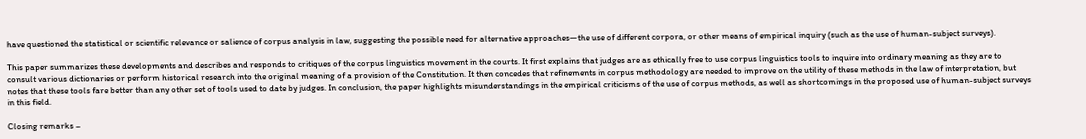have questioned the statistical or scientific relevance or salience of corpus analysis in law, suggesting the possible need for alternative approaches—the use of different corpora, or other means of empirical inquiry (such as the use of human-subject surveys).

This paper summarizes these developments and describes and responds to critiques of the corpus linguistics movement in the courts. It first explains that judges are as ethically free to use corpus linguistics tools to inquire into ordinary meaning as they are to consult various dictionaries or perform historical research into the original meaning of a provision of the Constitution. It then concedes that refinements in corpus methodology are needed to improve on the utility of these methods in the law of interpretation, but notes that these tools fare better than any other set of tools used to date by judges. In conclusion, the paper highlights misunderstandings in the empirical criticisms of the use of corpus methods, as well as shortcomings in the proposed use of human-subject surveys in this field.

Closing remarks –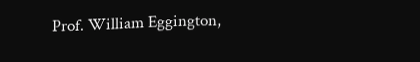Prof. William Eggington,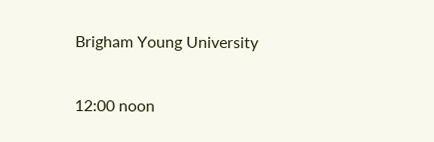Brigham Young University

12:00 noon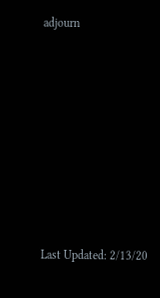adjourn








Last Updated: 2/13/20